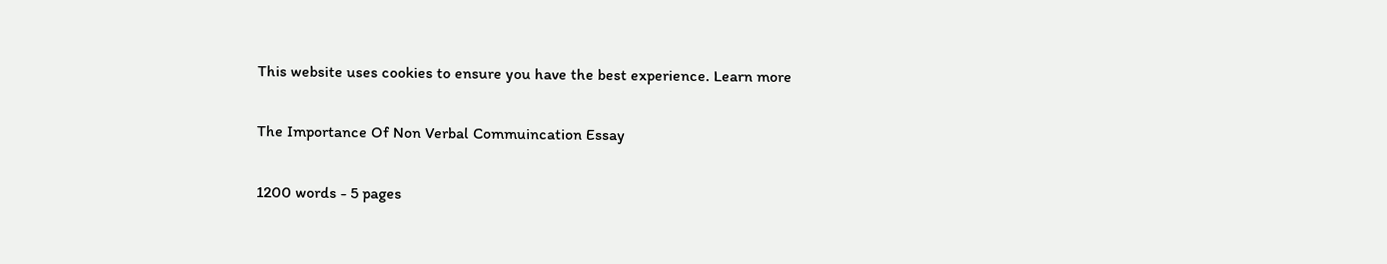This website uses cookies to ensure you have the best experience. Learn more

The Importance Of Non Verbal Commuincation Essay

1200 words - 5 pages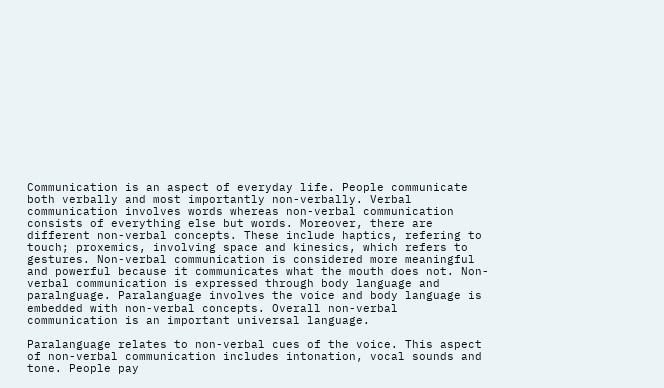Communication is an aspect of everyday life. People communicate both verbally and most importantly non-verbally. Verbal communication involves words whereas non-verbal communication consists of everything else but words. Moreover, there are different non-verbal concepts. These include haptics, refering to touch; proxemics, involving space and kinesics, which refers to gestures. Non-verbal communication is considered more meaningful and powerful because it communicates what the mouth does not. Non-verbal communication is expressed through body language and paralnguage. Paralanguage involves the voice and body language is embedded with non-verbal concepts. Overall non-verbal communication is an important universal language.

Paralanguage relates to non-verbal cues of the voice. This aspect of non-verbal communication includes intonation, vocal sounds and tone. People pay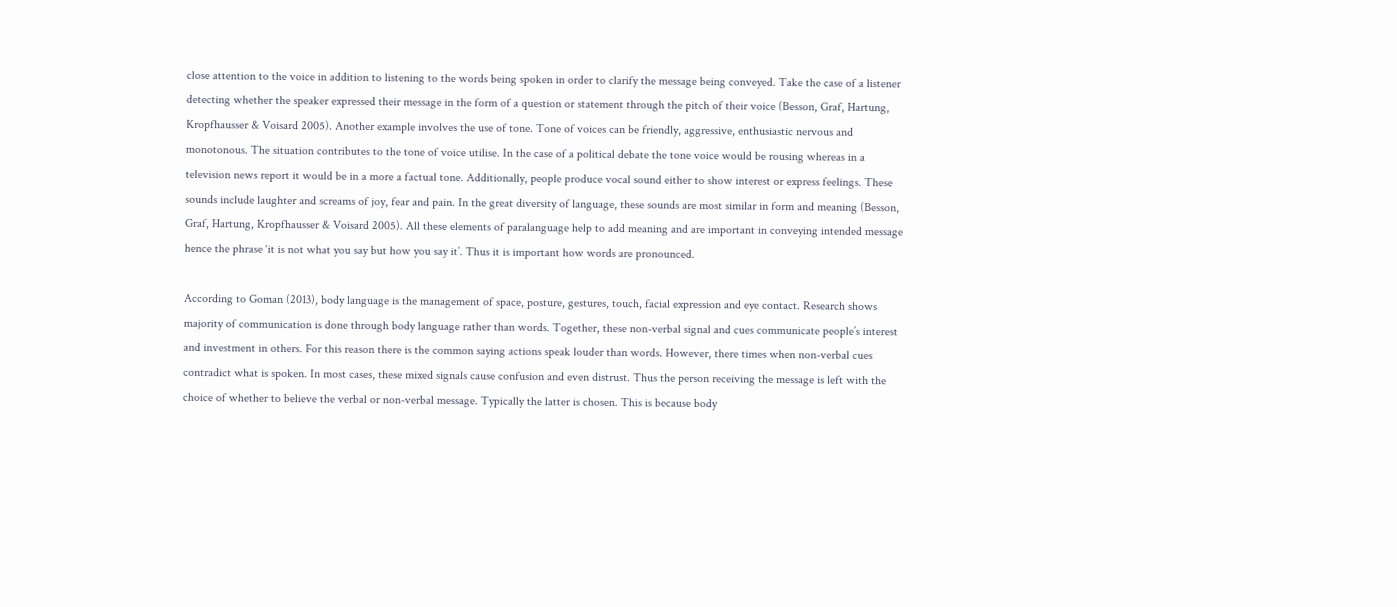close attention to the voice in addition to listening to the words being spoken in order to clarify the message being conveyed. Take the case of a listener detecting whether the speaker expressed their message in the form of a question or statement through the pitch of their voice (Besson, Graf, Hartung, Kropfhausser & Voisard 2005). Another example involves the use of tone. Tone of voices can be friendly, aggressive, enthusiastic nervous and monotonous. The situation contributes to the tone of voice utilise. In the case of a political debate the tone voice would be rousing whereas in a television news report it would be in a more a factual tone. Additionally, people produce vocal sound either to show interest or express feelings. These sounds include laughter and screams of joy, fear and pain. In the great diversity of language, these sounds are most similar in form and meaning (Besson, Graf, Hartung, Kropfhausser & Voisard 2005). All these elements of paralanguage help to add meaning and are important in conveying intended message hence the phrase ‘it is not what you say but how you say it’. Thus it is important how words are pronounced.

According to Goman (2013), body language is the management of space, posture, gestures, touch, facial expression and eye contact. Research shows majority of communication is done through body language rather than words. Together, these non-verbal signal and cues communicate people’s interest and investment in others. For this reason there is the common saying actions speak louder than words. However, there times when non-verbal cues contradict what is spoken. In most cases, these mixed signals cause confusion and even distrust. Thus the person receiving the message is left with the choice of whether to believe the verbal or non-verbal message. Typically the latter is chosen. This is because body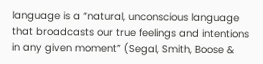language is a “natural, unconscious language that broadcasts our true feelings and intentions in any given moment” (Segal, Smith, Boose &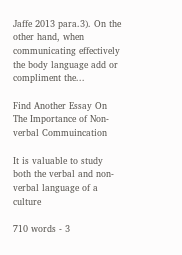Jaffe 2013 para.3). On the other hand, when communicating effectively the body language add or compliment the...

Find Another Essay On The Importance of Non-verbal Commuincation

It is valuable to study both the verbal and non-verbal language of a culture

710 words - 3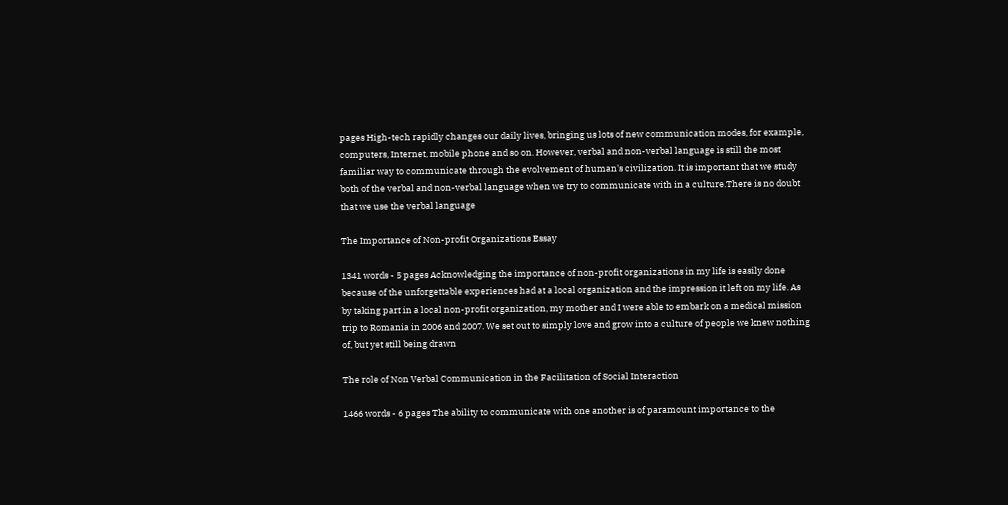pages High-tech rapidly changes our daily lives, bringing us lots of new communication modes, for example, computers, Internet, mobile phone and so on. However, verbal and non-verbal language is still the most familiar way to communicate through the evolvement of human's civilization. It is important that we study both of the verbal and non-verbal language when we try to communicate with in a culture.There is no doubt that we use the verbal language

The Importance of Non-profit Organizations Essay

1341 words - 5 pages Acknowledging the importance of non-profit organizations in my life is easily done because of the unforgettable experiences had at a local organization and the impression it left on my life. As by taking part in a local non-profit organization, my mother and I were able to embark on a medical mission trip to Romania in 2006 and 2007. We set out to simply love and grow into a culture of people we knew nothing of, but yet still being drawn

The role of Non Verbal Communication in the Facilitation of Social Interaction

1466 words - 6 pages The ability to communicate with one another is of paramount importance to the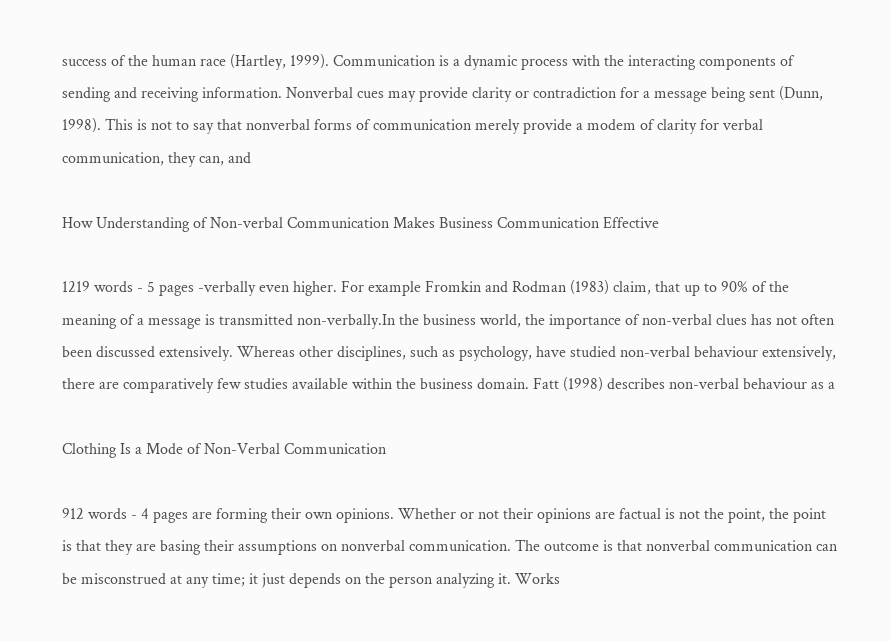success of the human race (Hartley, 1999). Communication is a dynamic process with the interacting components of sending and receiving information. Nonverbal cues may provide clarity or contradiction for a message being sent (Dunn, 1998). This is not to say that nonverbal forms of communication merely provide a modem of clarity for verbal communication, they can, and

How Understanding of Non-verbal Communication Makes Business Communication Effective

1219 words - 5 pages -verbally even higher. For example Fromkin and Rodman (1983) claim, that up to 90% of the meaning of a message is transmitted non-verbally.In the business world, the importance of non-verbal clues has not often been discussed extensively. Whereas other disciplines, such as psychology, have studied non-verbal behaviour extensively, there are comparatively few studies available within the business domain. Fatt (1998) describes non-verbal behaviour as a

Clothing Is a Mode of Non-Verbal Communication

912 words - 4 pages are forming their own opinions. Whether or not their opinions are factual is not the point, the point is that they are basing their assumptions on nonverbal communication. The outcome is that nonverbal communication can be misconstrued at any time; it just depends on the person analyzing it. Works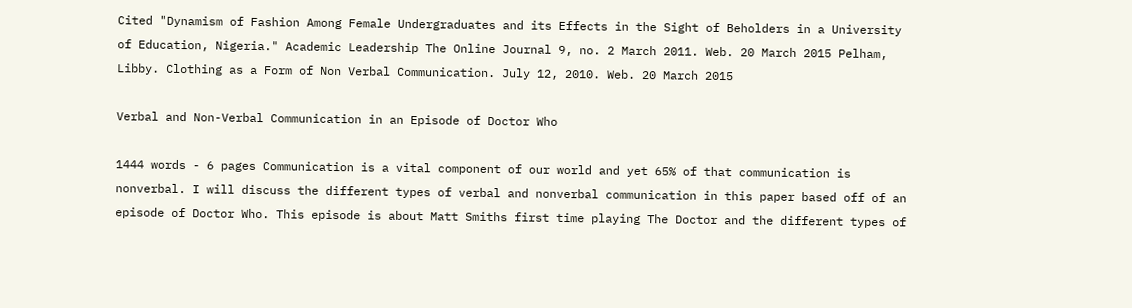Cited "Dynamism of Fashion Among Female Undergraduates and its Effects in the Sight of Beholders in a University of Education, Nigeria." Academic Leadership The Online Journal 9, no. 2 March 2011. Web. 20 March 2015 Pelham, Libby. Clothing as a Form of Non Verbal Communication. July 12, 2010. Web. 20 March 2015

Verbal and Non-Verbal Communication in an Episode of Doctor Who

1444 words - 6 pages Communication is a vital component of our world and yet 65% of that communication is nonverbal. I will discuss the different types of verbal and nonverbal communication in this paper based off of an episode of Doctor Who. This episode is about Matt Smiths first time playing The Doctor and the different types of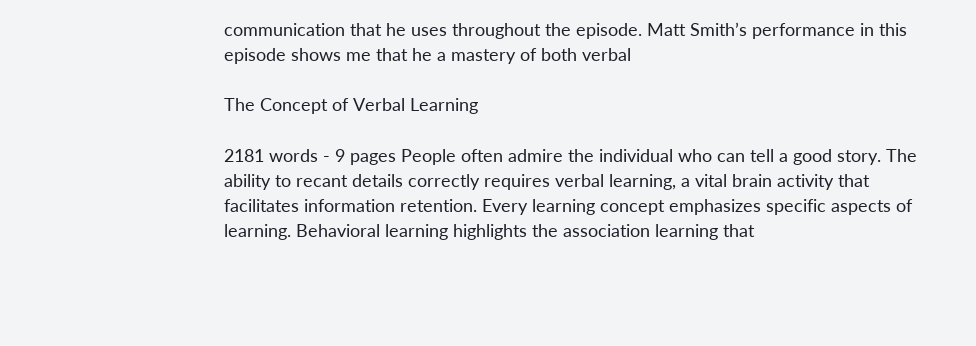communication that he uses throughout the episode. Matt Smith’s performance in this episode shows me that he a mastery of both verbal

The Concept of Verbal Learning

2181 words - 9 pages People often admire the individual who can tell a good story. The ability to recant details correctly requires verbal learning, a vital brain activity that facilitates information retention. Every learning concept emphasizes specific aspects of learning. Behavioral learning highlights the association learning that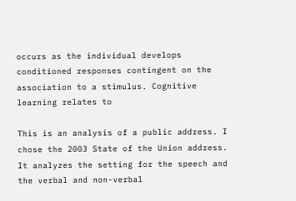occurs as the individual develops conditioned responses contingent on the association to a stimulus. Cognitive learning relates to

This is an analysis of a public address. I chose the 2003 State of the Union address. It analyzes the setting for the speech and the verbal and non-verbal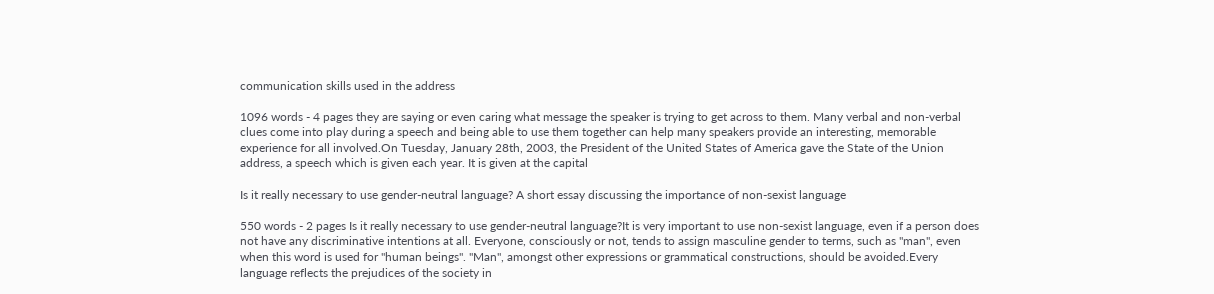communication skills used in the address

1096 words - 4 pages they are saying or even caring what message the speaker is trying to get across to them. Many verbal and non-verbal clues come into play during a speech and being able to use them together can help many speakers provide an interesting, memorable experience for all involved.On Tuesday, January 28th, 2003, the President of the United States of America gave the State of the Union address, a speech which is given each year. It is given at the capital

Is it really necessary to use gender-neutral language? A short essay discussing the importance of non-sexist language

550 words - 2 pages Is it really necessary to use gender-neutral language?It is very important to use non-sexist language, even if a person does not have any discriminative intentions at all. Everyone, consciously or not, tends to assign masculine gender to terms, such as "man", even when this word is used for "human beings". "Man", amongst other expressions or grammatical constructions, should be avoided.Every language reflects the prejudices of the society in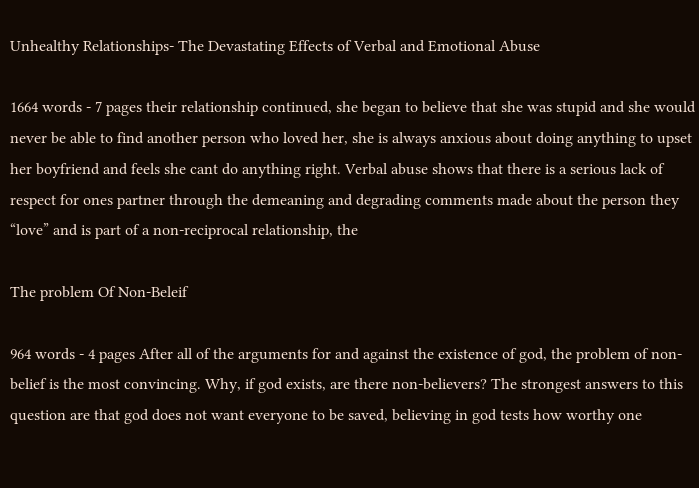Unhealthy Relationships- The Devastating Effects of Verbal and Emotional Abuse

1664 words - 7 pages their relationship continued, she began to believe that she was stupid and she would never be able to find another person who loved her, she is always anxious about doing anything to upset her boyfriend and feels she cant do anything right. Verbal abuse shows that there is a serious lack of respect for ones partner through the demeaning and degrading comments made about the person they “love” and is part of a non-reciprocal relationship, the

The problem Of Non-Beleif

964 words - 4 pages After all of the arguments for and against the existence of god, the problem of non-belief is the most convincing. Why, if god exists, are there non-believers? The strongest answers to this question are that god does not want everyone to be saved, believing in god tests how worthy one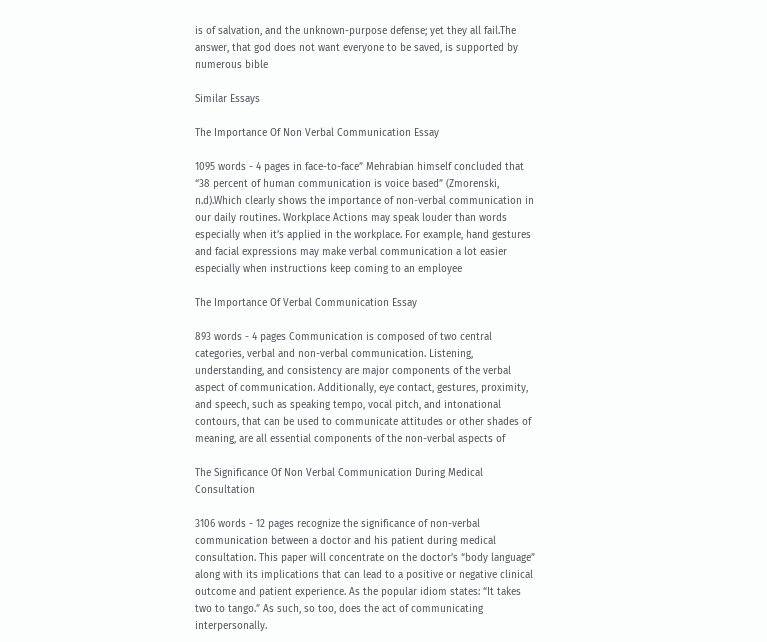is of salvation, and the unknown-purpose defense; yet they all fail.The answer, that god does not want everyone to be saved, is supported by numerous bible

Similar Essays

The Importance Of Non Verbal Communication Essay

1095 words - 4 pages in face-to-face” Mehrabian himself concluded that “38 percent of human communication is voice based” (Zmorenski, n.d).Which clearly shows the importance of non-verbal communication in our daily routines. Workplace Actions may speak louder than words especially when it’s applied in the workplace. For example, hand gestures and facial expressions may make verbal communication a lot easier especially when instructions keep coming to an employee

The Importance Of Verbal Communication Essay

893 words - 4 pages Communication is composed of two central categories, verbal and non-verbal communication. Listening, understanding, and consistency are major components of the verbal aspect of communication. Additionally, eye contact, gestures, proximity, and speech, such as speaking tempo, vocal pitch, and intonational contours, that can be used to communicate attitudes or other shades of meaning, are all essential components of the non-verbal aspects of

The Significance Of Non Verbal Communication During Medical Consultation

3106 words - 12 pages recognize the significance of non-verbal communication between a doctor and his patient during medical consultation. This paper will concentrate on the doctor’s “body language” along with its implications that can lead to a positive or negative clinical outcome and patient experience. As the popular idiom states: “It takes two to tango.” As such, so too, does the act of communicating interpersonally.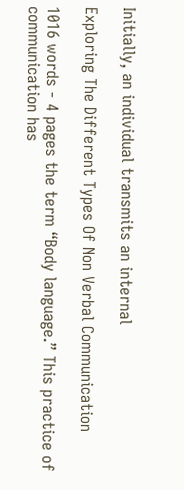Initially, an individual transmits an internal

Exploring The Different Types Of Non Verbal Communication

1016 words - 4 pages the term “Body language.” This practice of communication has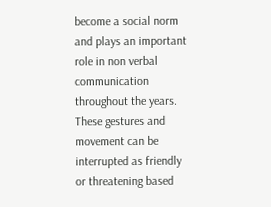become a social norm and plays an important role in non verbal communication throughout the years. These gestures and movement can be interrupted as friendly or threatening based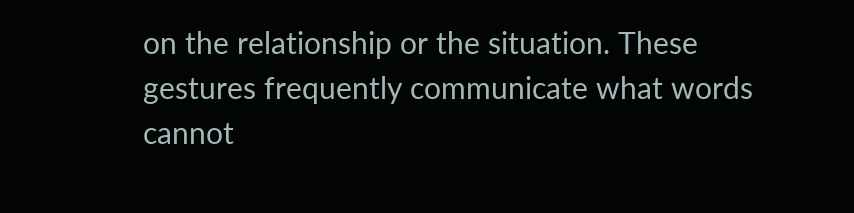on the relationship or the situation. These gestures frequently communicate what words cannot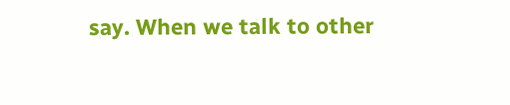say. When we talk to other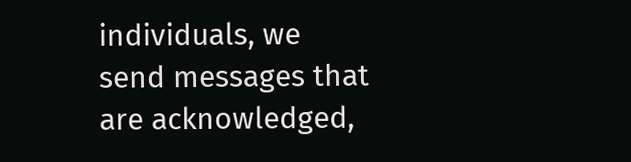individuals, we send messages that are acknowledged,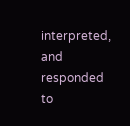interpreted, and responded to